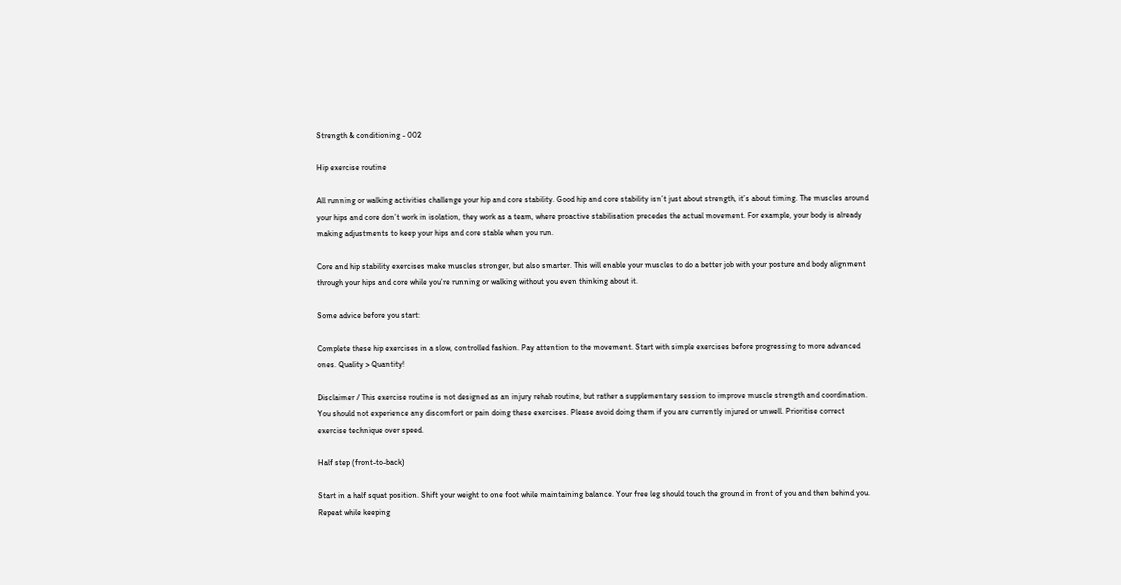Strength & conditioning - 002

Hip exercise routine

All running or walking activities challenge your hip and core stability. Good hip and core stability isn’t just about strength, it’s about timing. The muscles around your hips and core don’t work in isolation, they work as a team, where proactive stabilisation precedes the actual movement. For example, your body is already making adjustments to keep your hips and core stable when you run.

Core and hip stability exercises make muscles stronger, but also smarter. This will enable your muscles to do a better job with your posture and body alignment through your hips and core while you’re running or walking without you even thinking about it.

Some advice before you start:

Complete these hip exercises in a slow, controlled fashion. Pay attention to the movement. Start with simple exercises before progressing to more advanced ones. Quality > Quantity!

Disclaimer / This exercise routine is not designed as an injury rehab routine, but rather a supplementary session to improve muscle strength and coordination. You should not experience any discomfort or pain doing these exercises. Please avoid doing them if you are currently injured or unwell. Prioritise correct exercise technique over speed.

Half step (front-to-back)

Start in a half squat position. Shift your weight to one foot while maintaining balance. Your free leg should touch the ground in front of you and then behind you. Repeat while keeping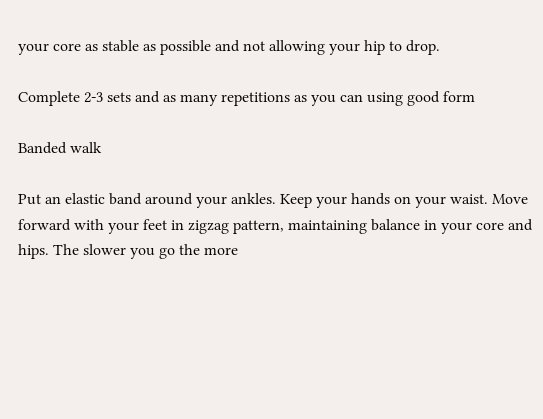your core as stable as possible and not allowing your hip to drop.

Complete 2-3 sets and as many repetitions as you can using good form

Banded walk

Put an elastic band around your ankles. Keep your hands on your waist. Move forward with your feet in zigzag pattern, maintaining balance in your core and hips. The slower you go the more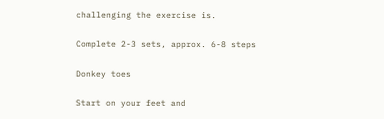challenging the exercise is.

Complete 2-3 sets, approx. 6-8 steps

Donkey toes

Start on your feet and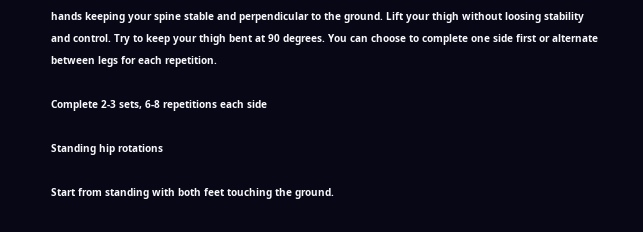hands keeping your spine stable and perpendicular to the ground. Lift your thigh without loosing stability and control. Try to keep your thigh bent at 90 degrees. You can choose to complete one side first or alternate between legs for each repetition.

Complete 2-3 sets, 6-8 repetitions each side

Standing hip rotations

Start from standing with both feet touching the ground.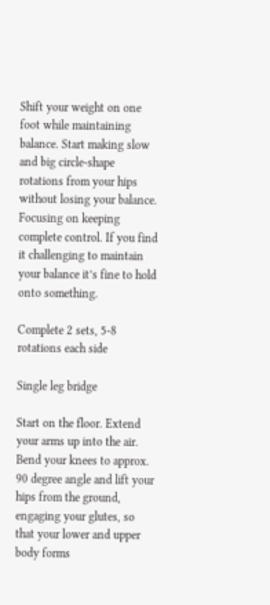Shift your weight on one foot while maintaining balance. Start making slow and big circle-shape rotations from your hips without losing your balance. Focusing on keeping complete control. If you find it challenging to maintain your balance it’s fine to hold onto something.

Complete 2 sets, 5-8 rotations each side

Single leg bridge

Start on the floor. Extend your arms up into the air. Bend your knees to approx. 90 degree angle and lift your hips from the ground, engaging your glutes, so that your lower and upper body forms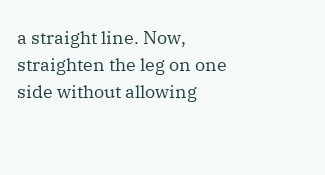a straight line. Now, straighten the leg on one side without allowing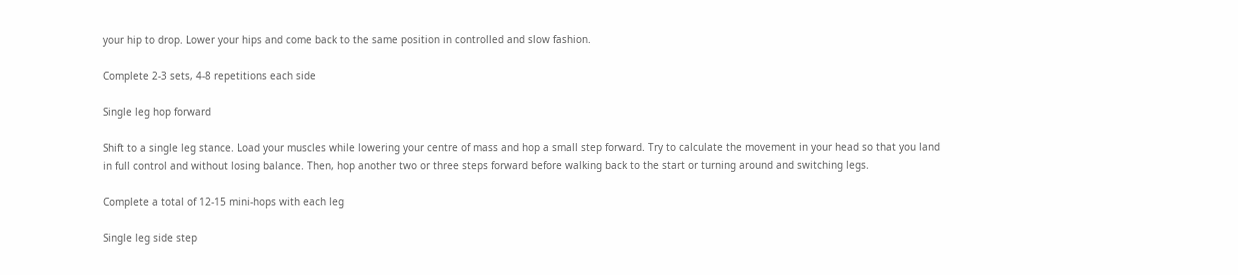your hip to drop. Lower your hips and come back to the same position in controlled and slow fashion.

Complete 2-3 sets, 4-8 repetitions each side

Single leg hop forward

Shift to a single leg stance. Load your muscles while lowering your centre of mass and hop a small step forward. Try to calculate the movement in your head so that you land in full control and without losing balance. Then, hop another two or three steps forward before walking back to the start or turning around and switching legs.

Complete a total of 12-15 mini-hops with each leg

Single leg side step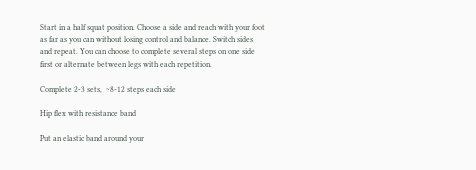Start in a half squat position. Choose a side and reach with your foot as far as you can without losing control and balance. Switch sides and repeat. You can choose to complete several steps on one side first or alternate between legs with each repetition.

Complete 2-3 sets,  ~8-12 steps each side

Hip flex with resistance band

Put an elastic band around your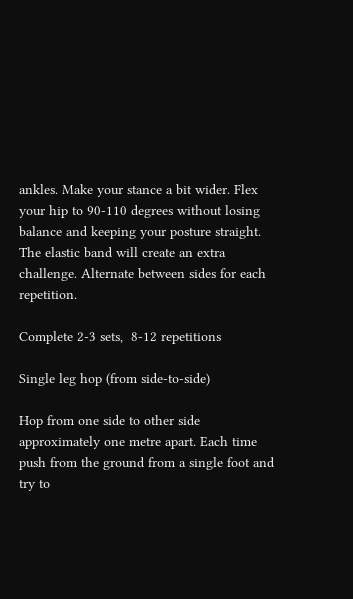ankles. Make your stance a bit wider. Flex your hip to 90-110 degrees without losing balance and keeping your posture straight. The elastic band will create an extra challenge. Alternate between sides for each repetition.

Complete 2-3 sets,  8-12 repetitions

Single leg hop (from side-to-side)

Hop from one side to other side approximately one metre apart. Each time push from the ground from a single foot and try to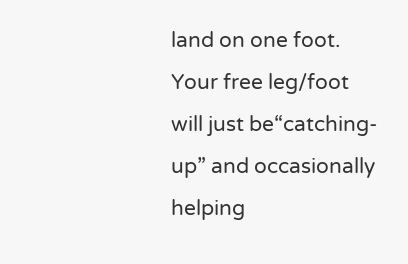land on one foot. Your free leg/foot will just be“catching-up” and occasionally helping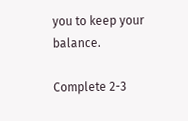you to keep your balance.

Complete 2-3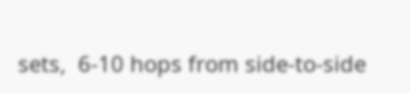sets,  6-10 hops from side-to-side